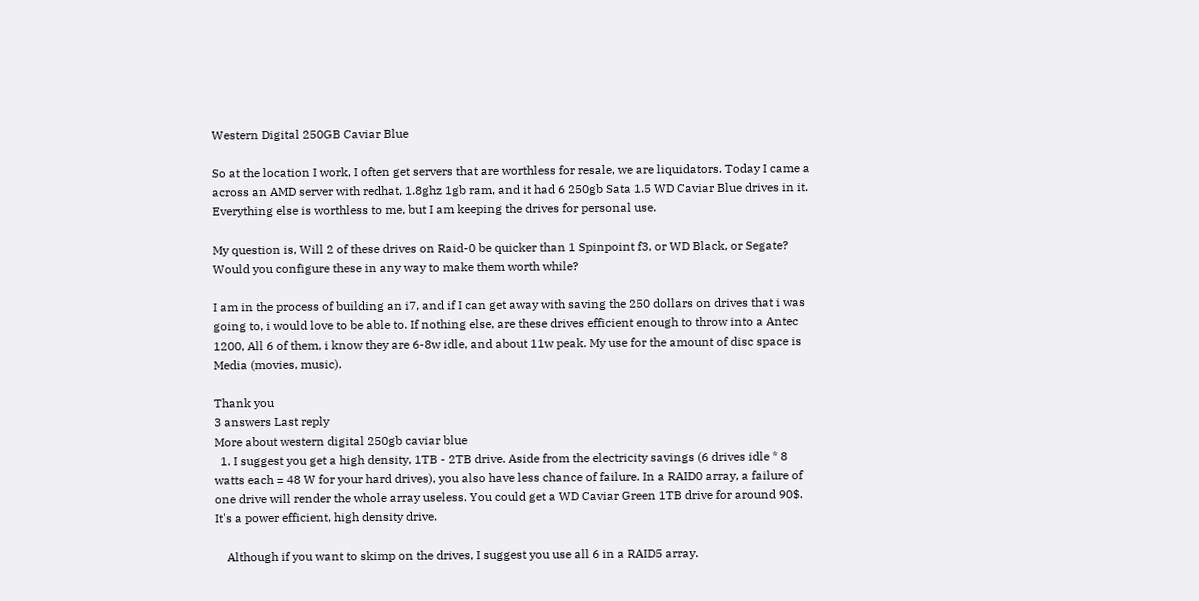Western Digital 250GB Caviar Blue

So at the location I work, I often get servers that are worthless for resale, we are liquidators. Today I came a across an AMD server with redhat, 1.8ghz 1gb ram, and it had 6 250gb Sata 1.5 WD Caviar Blue drives in it. Everything else is worthless to me, but I am keeping the drives for personal use.

My question is, Will 2 of these drives on Raid-0 be quicker than 1 Spinpoint f3, or WD Black, or Segate?
Would you configure these in any way to make them worth while?

I am in the process of building an i7, and if I can get away with saving the 250 dollars on drives that i was going to, i would love to be able to. If nothing else, are these drives efficient enough to throw into a Antec 1200, All 6 of them, i know they are 6-8w idle, and about 11w peak. My use for the amount of disc space is Media (movies, music).

Thank you
3 answers Last reply
More about western digital 250gb caviar blue
  1. I suggest you get a high density, 1TB - 2TB drive. Aside from the electricity savings (6 drives idle * 8 watts each = 48 W for your hard drives), you also have less chance of failure. In a RAID0 array, a failure of one drive will render the whole array useless. You could get a WD Caviar Green 1TB drive for around 90$. It's a power efficient, high density drive.

    Although if you want to skimp on the drives, I suggest you use all 6 in a RAID5 array.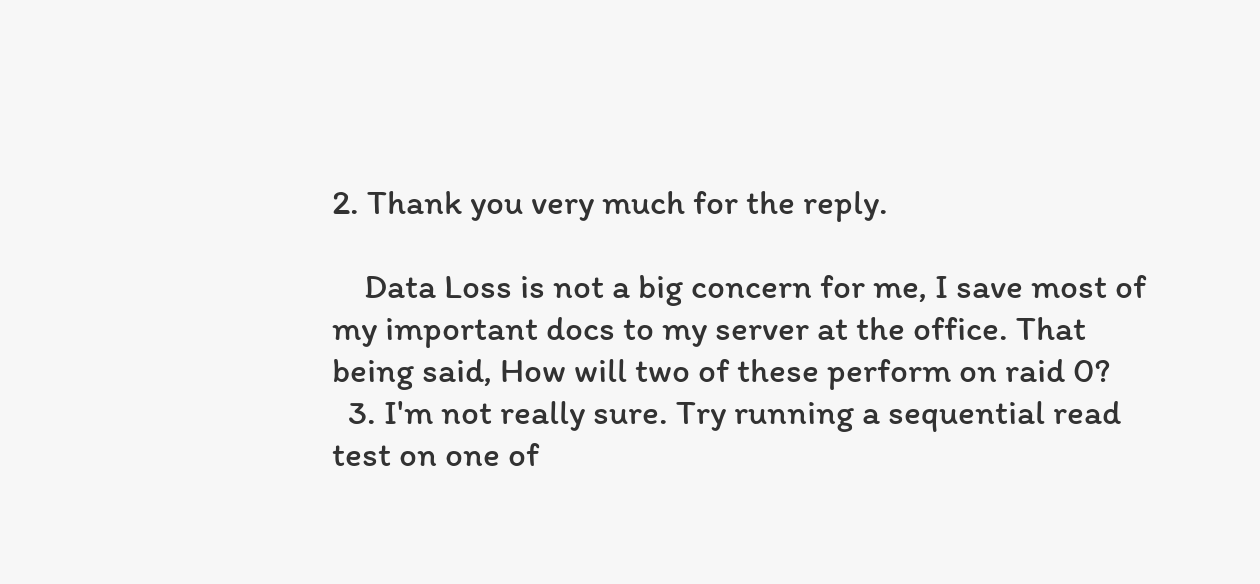2. Thank you very much for the reply.

    Data Loss is not a big concern for me, I save most of my important docs to my server at the office. That being said, How will two of these perform on raid 0?
  3. I'm not really sure. Try running a sequential read test on one of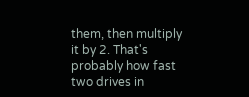them, then multiply it by 2. That's probably how fast two drives in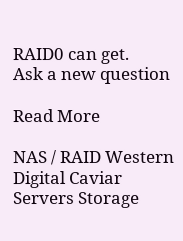RAID0 can get.
Ask a new question

Read More

NAS / RAID Western Digital Caviar Servers Storage